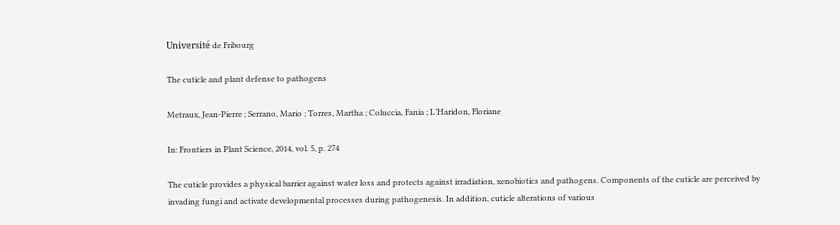Université de Fribourg

The cuticle and plant defense to pathogens

Metraux, Jean-Pierre ; Serrano, Mario ; Torres, Martha ; Coluccia, Fania ; L’Haridon, Floriane

In: Frontiers in Plant Science, 2014, vol. 5, p. 274

The cuticle provides a physical barrier against water loss and protects against irradiation, xenobiotics and pathogens. Components of the cuticle are perceived by invading fungi and activate developmental processes during pathogenesis. In addition, cuticle alterations of various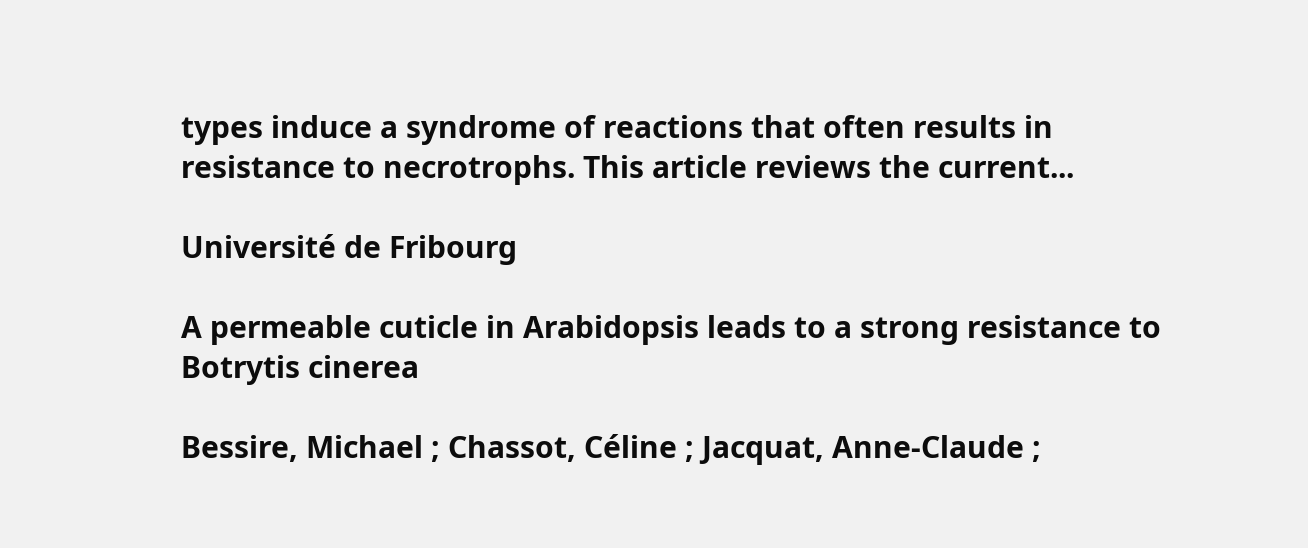types induce a syndrome of reactions that often results in resistance to necrotrophs. This article reviews the current...

Université de Fribourg

A permeable cuticle in Arabidopsis leads to a strong resistance to Botrytis cinerea

Bessire, Michael ; Chassot, Céline ; Jacquat, Anne-Claude ;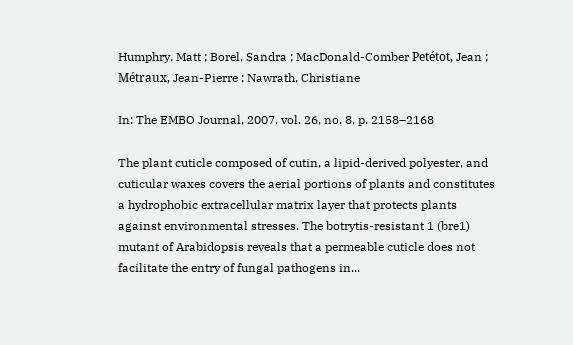Humphry, Matt ; Borel, Sandra ; MacDonald-Comber Petétot, Jean ; Métraux, Jean-Pierre ; Nawrath, Christiane

In: The EMBO Journal, 2007, vol. 26, no. 8, p. 2158–2168

The plant cuticle composed of cutin, a lipid-derived polyester, and cuticular waxes covers the aerial portions of plants and constitutes a hydrophobic extracellular matrix layer that protects plants against environmental stresses. The botrytis-resistant 1 (bre1) mutant of Arabidopsis reveals that a permeable cuticle does not facilitate the entry of fungal pathogens in...